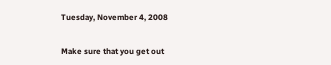Tuesday, November 4, 2008


Make sure that you get out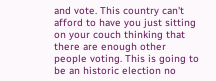and vote. This country can't afford to have you just sitting on your couch thinking that there are enough other people voting. This is going to be an historic election no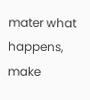mater what happens, make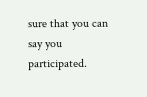sure that you can say you participated.